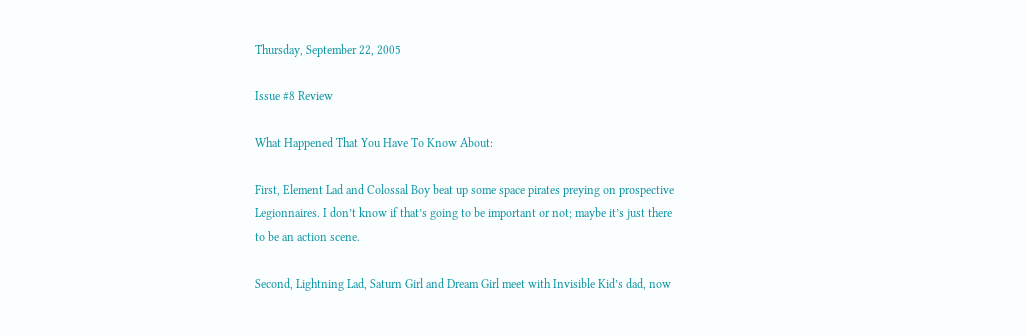Thursday, September 22, 2005

Issue #8 Review

What Happened That You Have To Know About:

First, Element Lad and Colossal Boy beat up some space pirates preying on prospective Legionnaires. I don’t know if that’s going to be important or not; maybe it’s just there to be an action scene.

Second, Lightning Lad, Saturn Girl and Dream Girl meet with Invisible Kid’s dad, now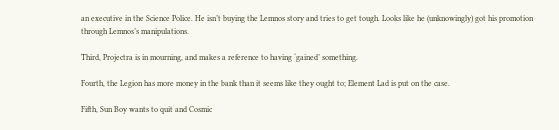an executive in the Science Police. He isn’t buying the Lemnos story and tries to get tough. Looks like he (unknowingly) got his promotion through Lemnos’s manipulations.

Third, Projectra is in mourning, and makes a reference to having ‘gained’ something.

Fourth, the Legion has more money in the bank than it seems like they ought to; Element Lad is put on the case.

Fifth, Sun Boy wants to quit and Cosmic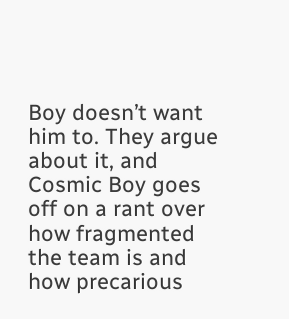Boy doesn’t want him to. They argue about it, and Cosmic Boy goes off on a rant over how fragmented the team is and how precarious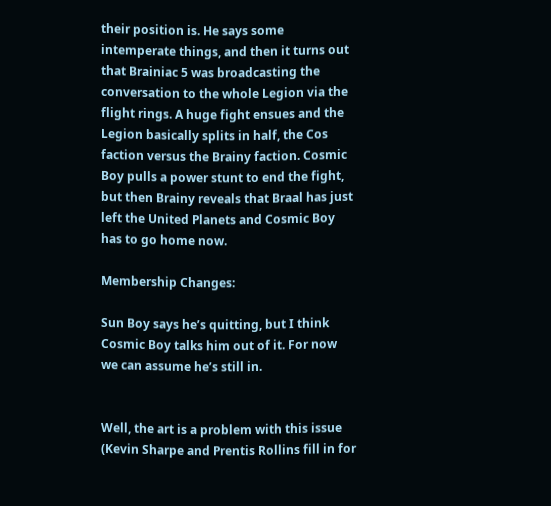their position is. He says some intemperate things, and then it turns out that Brainiac 5 was broadcasting the conversation to the whole Legion via the flight rings. A huge fight ensues and the Legion basically splits in half, the Cos faction versus the Brainy faction. Cosmic Boy pulls a power stunt to end the fight, but then Brainy reveals that Braal has just left the United Planets and Cosmic Boy has to go home now.

Membership Changes:

Sun Boy says he’s quitting, but I think Cosmic Boy talks him out of it. For now we can assume he’s still in.


Well, the art is a problem with this issue (Kevin Sharpe and Prentis Rollins fill in for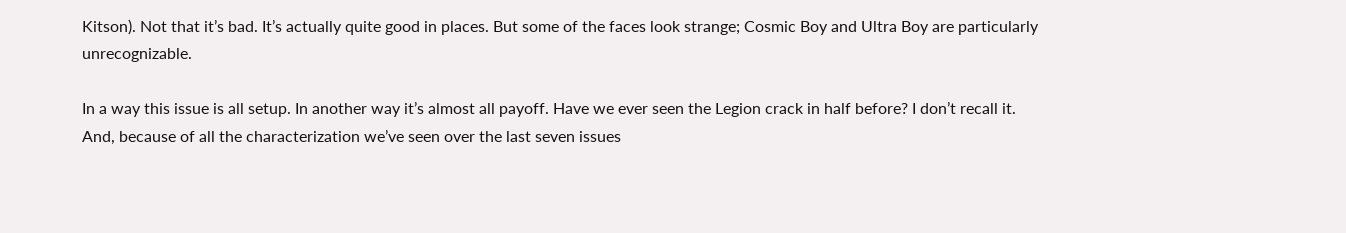Kitson). Not that it’s bad. It’s actually quite good in places. But some of the faces look strange; Cosmic Boy and Ultra Boy are particularly unrecognizable.

In a way this issue is all setup. In another way it’s almost all payoff. Have we ever seen the Legion crack in half before? I don’t recall it. And, because of all the characterization we’ve seen over the last seven issues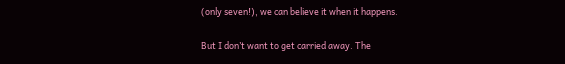(only seven!), we can believe it when it happens.

But I don’t want to get carried away. The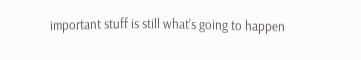important stuff is still what’s going to happen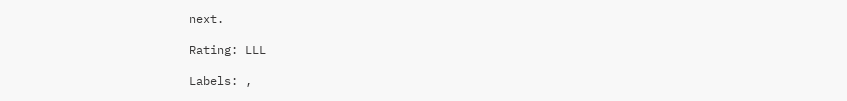next.

Rating: LLL

Labels: ,